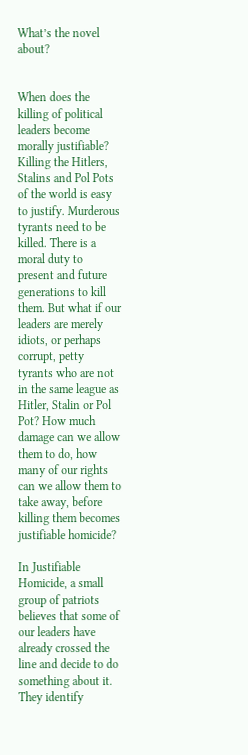What’s the novel about?


When does the killing of political leaders become morally justifiable? Killing the Hitlers, Stalins and Pol Pots of the world is easy to justify. Murderous tyrants need to be killed. There is a moral duty to present and future generations to kill them. But what if our leaders are merely idiots, or perhaps corrupt, petty tyrants who are not in the same league as Hitler, Stalin or Pol Pot? How much damage can we allow them to do, how many of our rights can we allow them to take away, before killing them becomes justifiable homicide?

In Justifiable Homicide, a small group of patriots believes that some of our leaders have already crossed the line and decide to do something about it. They identify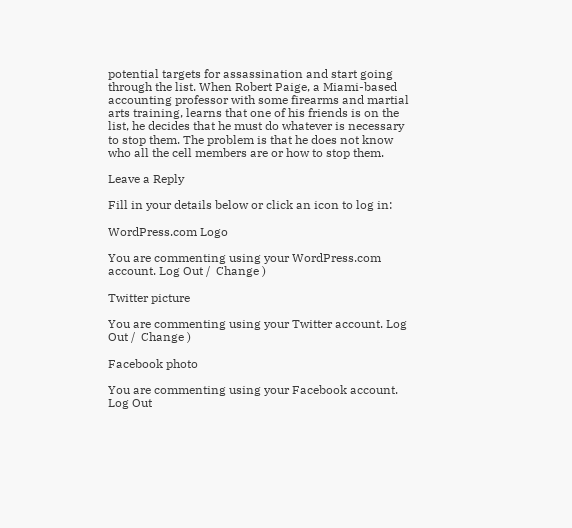potential targets for assassination and start going through the list. When Robert Paige, a Miami-based accounting professor with some firearms and martial arts training, learns that one of his friends is on the list, he decides that he must do whatever is necessary to stop them. The problem is that he does not know who all the cell members are or how to stop them.

Leave a Reply

Fill in your details below or click an icon to log in:

WordPress.com Logo

You are commenting using your WordPress.com account. Log Out /  Change )

Twitter picture

You are commenting using your Twitter account. Log Out /  Change )

Facebook photo

You are commenting using your Facebook account. Log Out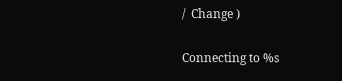/  Change )

Connecting to %s